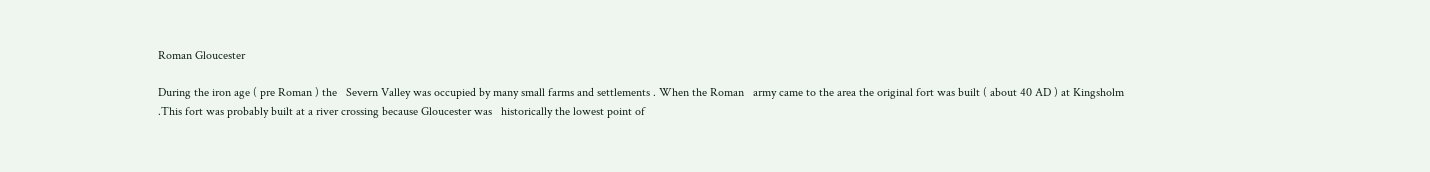Roman Gloucester

During the iron age ( pre Roman ) the   Severn Valley was occupied by many small farms and settlements . When the Roman   army came to the area the original fort was built ( about 40 AD ) at Kingsholm   .This fort was probably built at a river crossing because Gloucester was   historically the lowest point of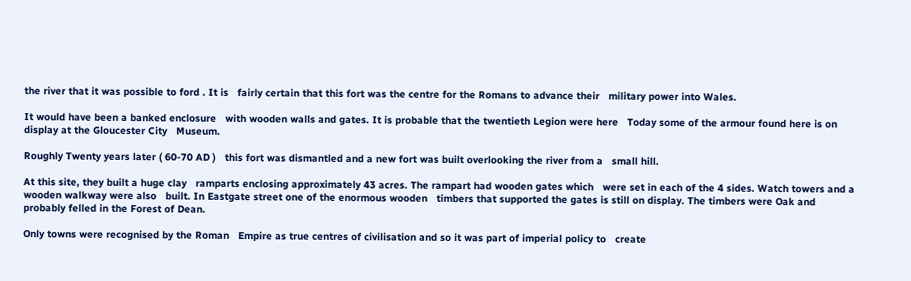the river that it was possible to ford . It is   fairly certain that this fort was the centre for the Romans to advance their   military power into Wales.

It would have been a banked enclosure   with wooden walls and gates. It is probable that the twentieth Legion were here   Today some of the armour found here is on display at the Gloucester City   Museum.

Roughly Twenty years later ( 60-70 AD )   this fort was dismantled and a new fort was built overlooking the river from a   small hill.

At this site, they built a huge clay   ramparts enclosing approximately 43 acres. The rampart had wooden gates which   were set in each of the 4 sides. Watch towers and a wooden walkway were also   built. In Eastgate street one of the enormous wooden   timbers that supported the gates is still on display. The timbers were Oak and   probably felled in the Forest of Dean.

Only towns were recognised by the Roman   Empire as true centres of civilisation and so it was part of imperial policy to   create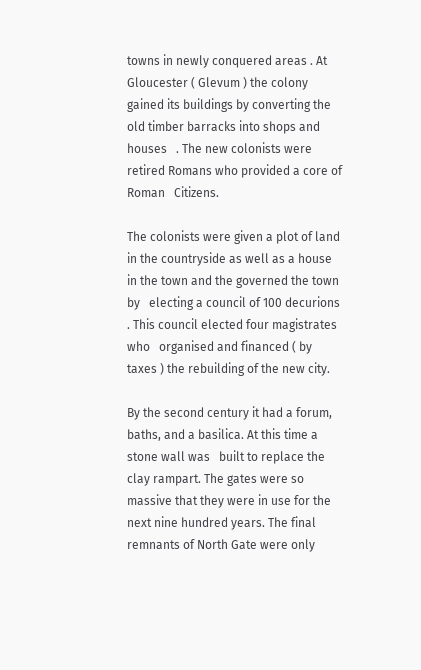towns in newly conquered areas . At Gloucester ( Glevum ) the colony   gained its buildings by converting the old timber barracks into shops and houses   . The new colonists were retired Romans who provided a core of Roman   Citizens.

The colonists were given a plot of land   in the countryside as well as a house in the town and the governed the town by   electing a council of 100 decurions . This council elected four magistrates who   organised and financed ( by taxes ) the rebuilding of the new city.

By the second century it had a forum,   baths, and a basilica. At this time a stone wall was   built to replace the clay rampart. The gates were so   massive that they were in use for the next nine hundred years. The final remnants of North Gate were only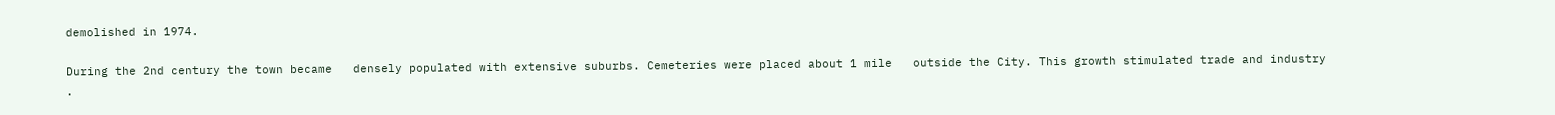demolished in 1974.

During the 2nd century the town became   densely populated with extensive suburbs. Cemeteries were placed about 1 mile   outside the City. This growth stimulated trade and industry .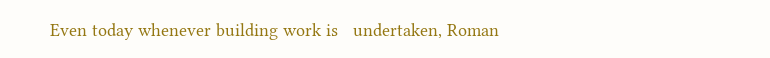Even today whenever building work is   undertaken, Roman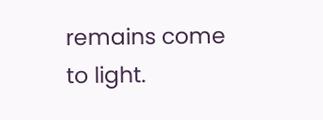remains come to light.